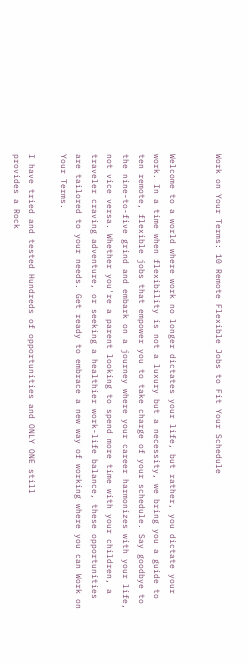Work on Your Terms: 10 Remote Flexible Jobs to Fit Your Schedule


Welcome to a world where work no longer dictates your life, but rather, you dictate your work. In a time when flexibility is not a luxury but a necessity, we bring you a guide to ten remote, flexible jobs that empower you to take charge of your schedule. Say goodbye to the nine-to-five grind and embark on a journey where your career harmonizes with your life, not vice versa. Whether you're a parent looking to spend more time with your children, a traveler craving adventure, or seeking a healthier work-life balance, these opportunities are tailored to your needs. Get ready to embrace a new way of working where you can Work on Your Terms.

I have tried and tested Hundreds of opportunities and ONLY ONE still
provides a Rock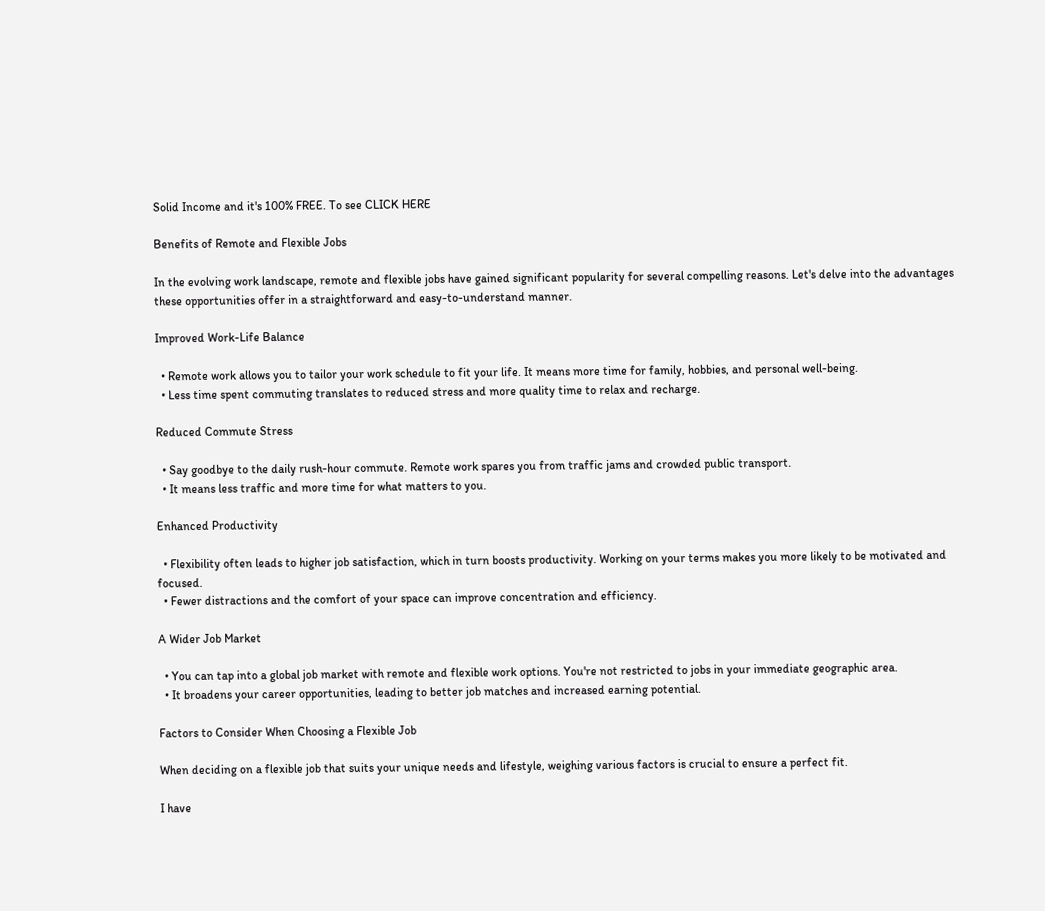Solid Income and it's 100% FREE. To see CLICK HERE

Benefits of Remote and Flexible Jobs

In the evolving work landscape, remote and flexible jobs have gained significant popularity for several compelling reasons. Let's delve into the advantages these opportunities offer in a straightforward and easy-to-understand manner.

Improved Work-Life Balance

  • Remote work allows you to tailor your work schedule to fit your life. It means more time for family, hobbies, and personal well-being.
  • Less time spent commuting translates to reduced stress and more quality time to relax and recharge.

Reduced Commute Stress

  • Say goodbye to the daily rush-hour commute. Remote work spares you from traffic jams and crowded public transport.
  • It means less traffic and more time for what matters to you.

Enhanced Productivity

  • Flexibility often leads to higher job satisfaction, which in turn boosts productivity. Working on your terms makes you more likely to be motivated and focused.
  • Fewer distractions and the comfort of your space can improve concentration and efficiency.

A Wider Job Market

  • You can tap into a global job market with remote and flexible work options. You're not restricted to jobs in your immediate geographic area.
  • It broadens your career opportunities, leading to better job matches and increased earning potential.

Factors to Consider When Choosing a Flexible Job

When deciding on a flexible job that suits your unique needs and lifestyle, weighing various factors is crucial to ensure a perfect fit.

I have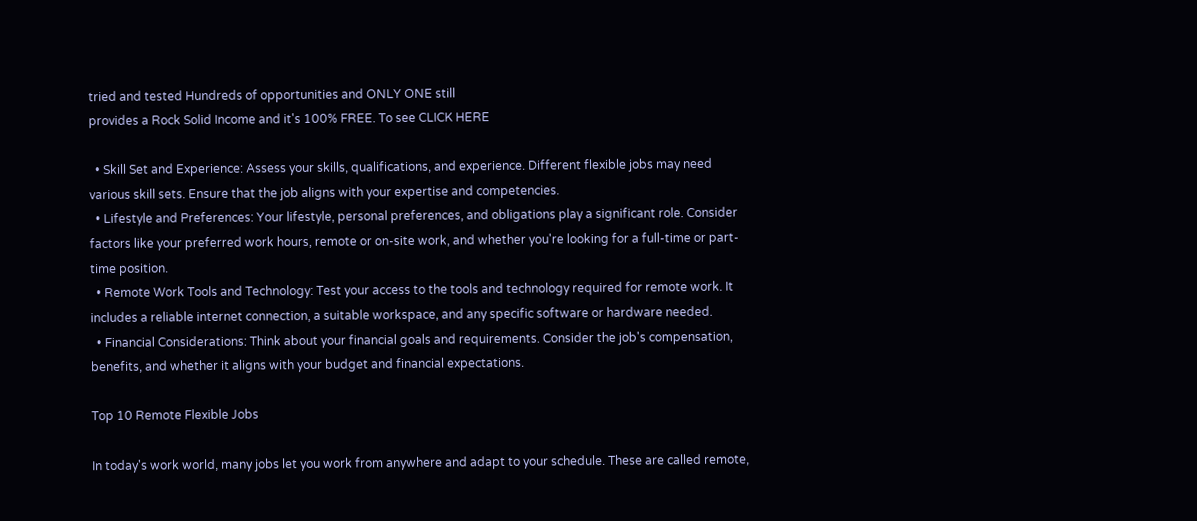tried and tested Hundreds of opportunities and ONLY ONE still
provides a Rock Solid Income and it's 100% FREE. To see CLICK HERE

  • Skill Set and Experience: Assess your skills, qualifications, and experience. Different flexible jobs may need various skill sets. Ensure that the job aligns with your expertise and competencies.
  • Lifestyle and Preferences: Your lifestyle, personal preferences, and obligations play a significant role. Consider factors like your preferred work hours, remote or on-site work, and whether you're looking for a full-time or part-time position.
  • Remote Work Tools and Technology: Test your access to the tools and technology required for remote work. It includes a reliable internet connection, a suitable workspace, and any specific software or hardware needed.
  • Financial Considerations: Think about your financial goals and requirements. Consider the job's compensation, benefits, and whether it aligns with your budget and financial expectations.

Top 10 Remote Flexible Jobs

In today's work world, many jobs let you work from anywhere and adapt to your schedule. These are called remote,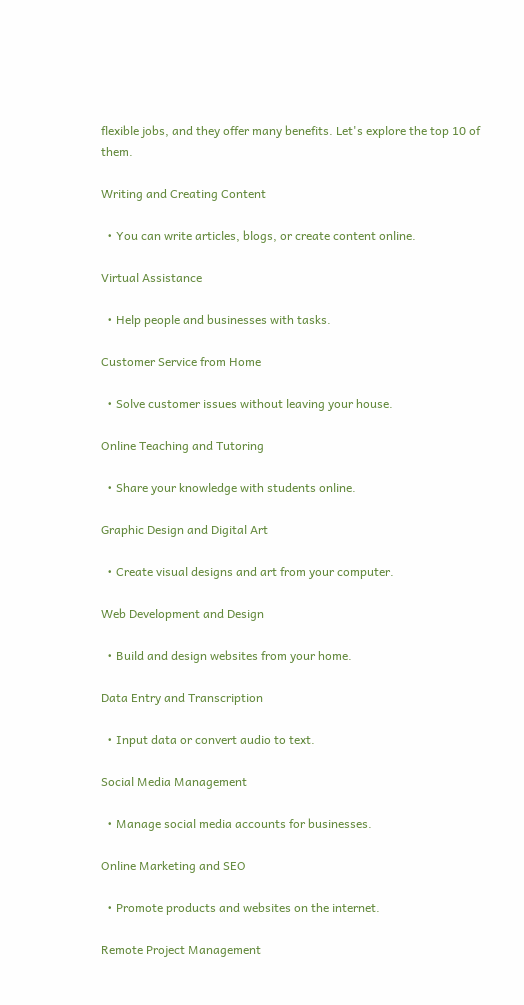flexible jobs, and they offer many benefits. Let's explore the top 10 of them.

Writing and Creating Content

  • You can write articles, blogs, or create content online.

Virtual Assistance

  • Help people and businesses with tasks.

Customer Service from Home

  • Solve customer issues without leaving your house.

Online Teaching and Tutoring

  • Share your knowledge with students online.

Graphic Design and Digital Art

  • Create visual designs and art from your computer.

Web Development and Design

  • Build and design websites from your home.

Data Entry and Transcription

  • Input data or convert audio to text.

Social Media Management

  • Manage social media accounts for businesses.

Online Marketing and SEO

  • Promote products and websites on the internet.

Remote Project Management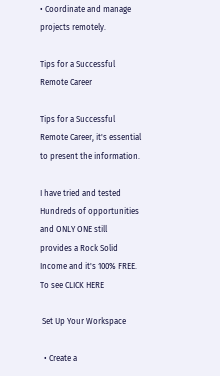• Coordinate and manage projects remotely.

Tips for a Successful Remote Career

Tips for a Successful Remote Career, it's essential to present the information.

I have tried and tested Hundreds of opportunities and ONLY ONE still
provides a Rock Solid Income and it's 100% FREE. To see CLICK HERE

 Set Up Your Workspace

  • Create a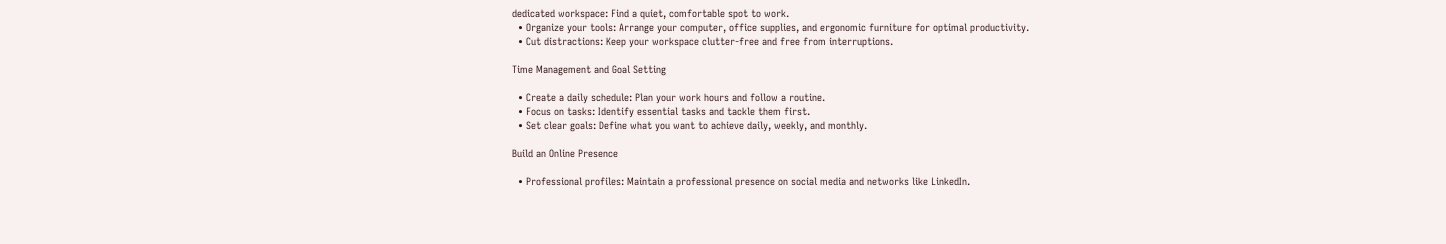dedicated workspace: Find a quiet, comfortable spot to work.
  • Organize your tools: Arrange your computer, office supplies, and ergonomic furniture for optimal productivity.
  • Cut distractions: Keep your workspace clutter-free and free from interruptions.

Time Management and Goal Setting

  • Create a daily schedule: Plan your work hours and follow a routine.
  • Focus on tasks: Identify essential tasks and tackle them first.
  • Set clear goals: Define what you want to achieve daily, weekly, and monthly.

Build an Online Presence

  • Professional profiles: Maintain a professional presence on social media and networks like LinkedIn.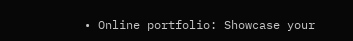• Online portfolio: Showcase your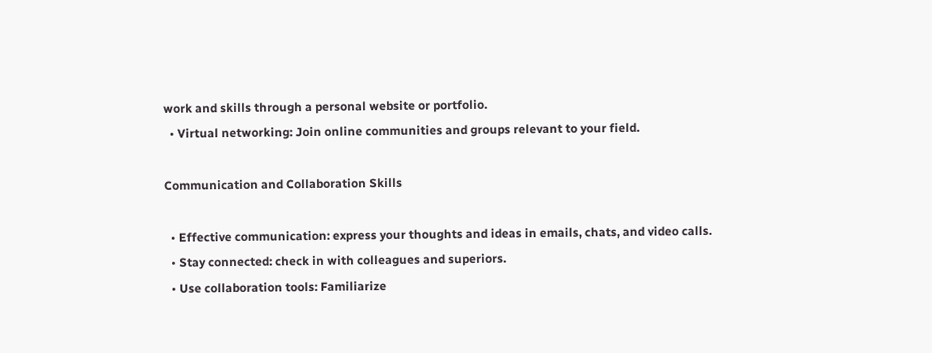work and skills through a personal website or portfolio.
  • Virtual networking: Join online communities and groups relevant to your field.

Communication and Collaboration Skills

  • Effective communication: express your thoughts and ideas in emails, chats, and video calls.
  • Stay connected: check in with colleagues and superiors.
  • Use collaboration tools: Familiarize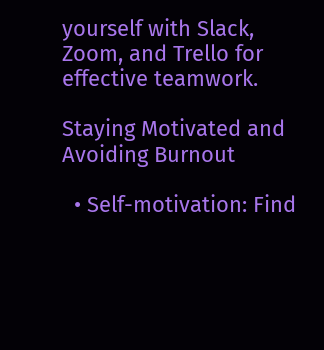yourself with Slack, Zoom, and Trello for effective teamwork.

Staying Motivated and Avoiding Burnout

  • Self-motivation: Find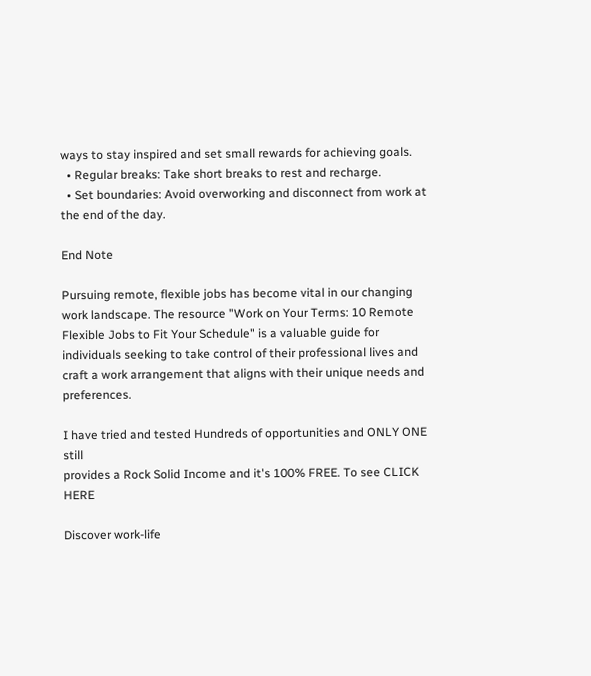ways to stay inspired and set small rewards for achieving goals.
  • Regular breaks: Take short breaks to rest and recharge.
  • Set boundaries: Avoid overworking and disconnect from work at the end of the day.

End Note

Pursuing remote, flexible jobs has become vital in our changing work landscape. The resource "Work on Your Terms: 10 Remote Flexible Jobs to Fit Your Schedule" is a valuable guide for individuals seeking to take control of their professional lives and craft a work arrangement that aligns with their unique needs and preferences.

I have tried and tested Hundreds of opportunities and ONLY ONE still
provides a Rock Solid Income and it's 100% FREE. To see CLICK HERE

Discover work-life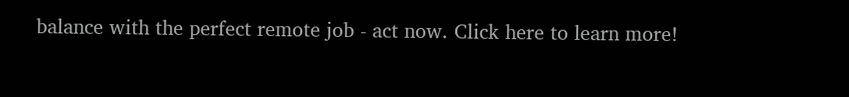balance with the perfect remote job - act now. Click here to learn more!